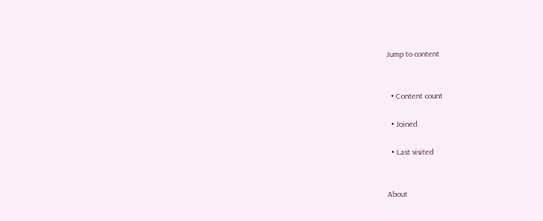Jump to content


  • Content count

  • Joined

  • Last visited


About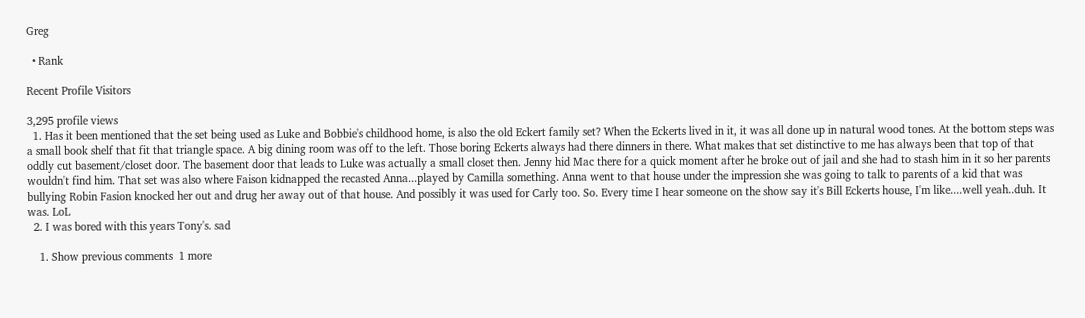Greg

  • Rank

Recent Profile Visitors

3,295 profile views
  1. Has it been mentioned that the set being used as Luke and Bobbie's childhood home, is also the old Eckert family set? When the Eckerts lived in it, it was all done up in natural wood tones. At the bottom steps was a small book shelf that fit that triangle space. A big dining room was off to the left. Those boring Eckerts always had there dinners in there. What makes that set distinctive to me has always been that top of that oddly cut basement/closet door. The basement door that leads to Luke was actually a small closet then. Jenny hid Mac there for a quick moment after he broke out of jail and she had to stash him in it so her parents wouldn't find him. That set was also where Faison kidnapped the recasted Anna...played by Camilla something. Anna went to that house under the impression she was going to talk to parents of a kid that was bullying Robin Fasion knocked her out and drug her away out of that house. And possibly it was used for Carly too. So. Every time I hear someone on the show say it's Bill Eckerts house, I'm like....well yeah..duh. It was. LoL
  2. I was bored with this years Tony's. sad

    1. Show previous comments  1 more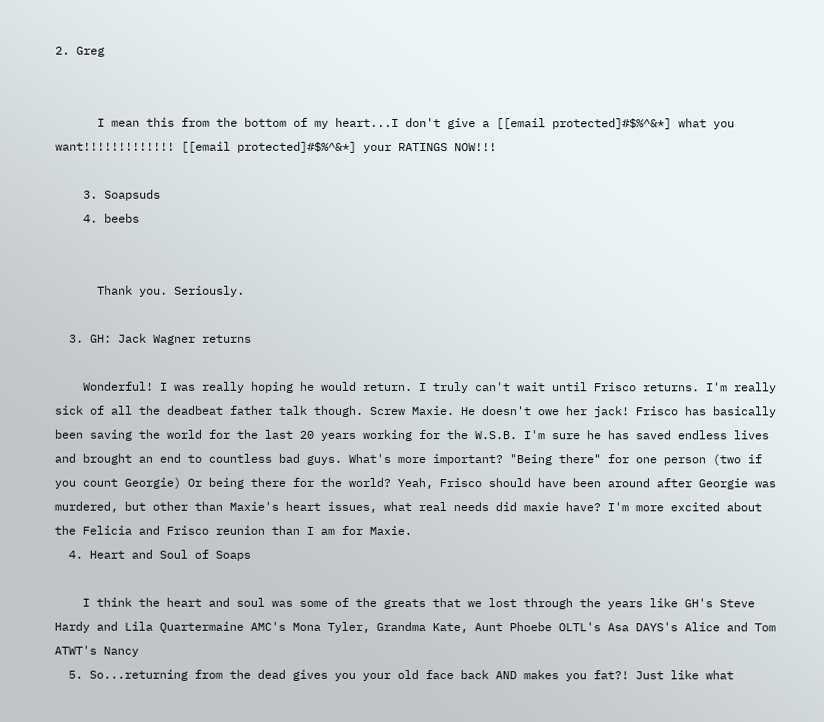2. Greg


      I mean this from the bottom of my heart...I don't give a [[email protected]#$%^&*] what you want!!!!!!!!!!!!! [[email protected]#$%^&*] your RATINGS NOW!!!

    3. Soapsuds
    4. beebs


      Thank you. Seriously.

  3. GH: Jack Wagner returns

    Wonderful! I was really hoping he would return. I truly can't wait until Frisco returns. I'm really sick of all the deadbeat father talk though. Screw Maxie. He doesn't owe her jack! Frisco has basically been saving the world for the last 20 years working for the W.S.B. I'm sure he has saved endless lives and brought an end to countless bad guys. What's more important? "Being there" for one person (two if you count Georgie) Or being there for the world? Yeah, Frisco should have been around after Georgie was murdered, but other than Maxie's heart issues, what real needs did maxie have? I'm more excited about the Felicia and Frisco reunion than I am for Maxie.
  4. Heart and Soul of Soaps

    I think the heart and soul was some of the greats that we lost through the years like GH's Steve Hardy and Lila Quartermaine AMC's Mona Tyler, Grandma Kate, Aunt Phoebe OLTL's Asa DAYS's Alice and Tom ATWT's Nancy
  5. So...returning from the dead gives you your old face back AND makes you fat?! Just like what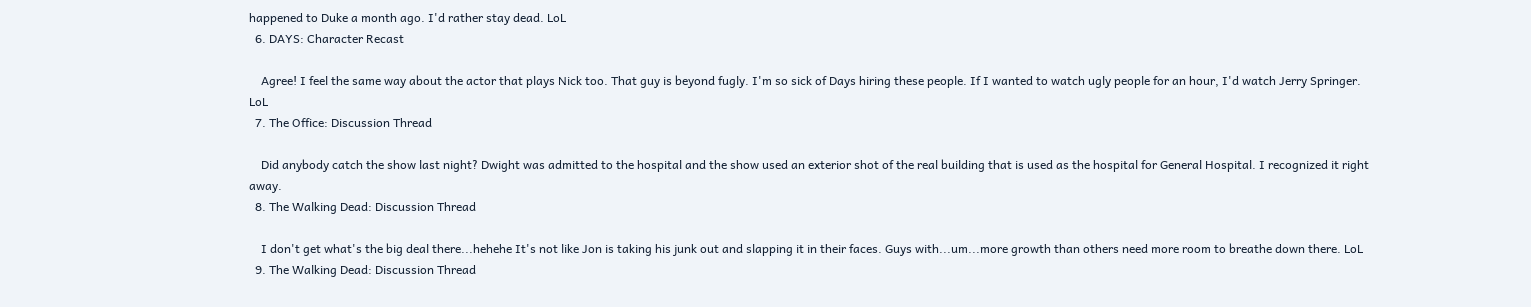happened to Duke a month ago. I'd rather stay dead. LoL
  6. DAYS: Character Recast

    Agree! I feel the same way about the actor that plays Nick too. That guy is beyond fugly. I'm so sick of Days hiring these people. If I wanted to watch ugly people for an hour, I'd watch Jerry Springer. LoL
  7. The Office: Discussion Thread

    Did anybody catch the show last night? Dwight was admitted to the hospital and the show used an exterior shot of the real building that is used as the hospital for General Hospital. I recognized it right away.
  8. The Walking Dead: Discussion Thread

    I don't get what's the big deal there...hehehe It's not like Jon is taking his junk out and slapping it in their faces. Guys with...um...more growth than others need more room to breathe down there. LoL
  9. The Walking Dead: Discussion Thread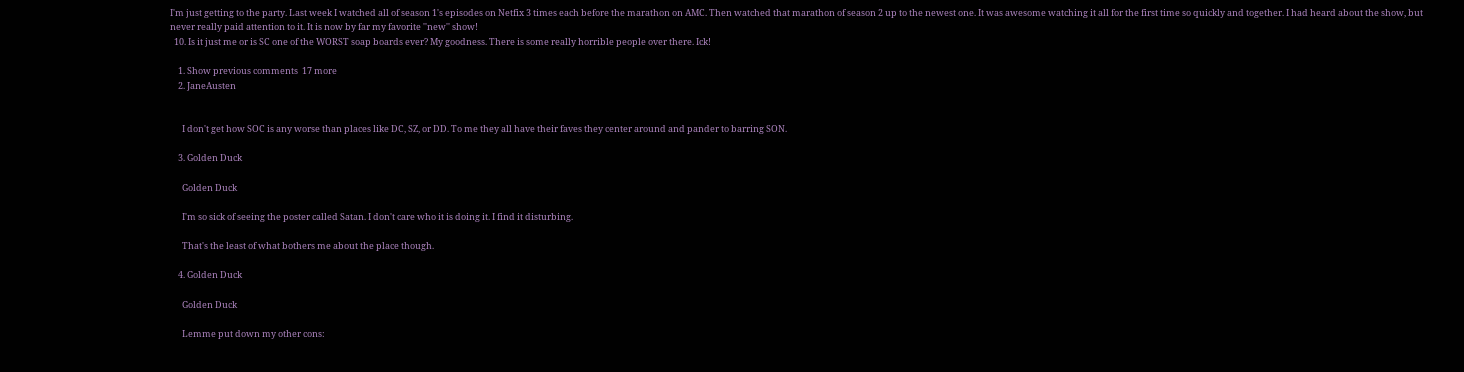I'm just getting to the party. Last week I watched all of season 1's episodes on Netfix 3 times each before the marathon on AMC. Then watched that marathon of season 2 up to the newest one. It was awesome watching it all for the first time so quickly and together. I had heard about the show, but never really paid attention to it. It is now by far my favorite ''new'' show!
  10. Is it just me or is SC one of the WORST soap boards ever? My goodness. There is some really horrible people over there. Ick!

    1. Show previous comments  17 more
    2. JaneAusten


      I don't get how SOC is any worse than places like DC, SZ, or DD. To me they all have their faves they center around and pander to barring SON.

    3. Golden Duck

      Golden Duck

      I'm so sick of seeing the poster called Satan. I don't care who it is doing it. I find it disturbing.

      That's the least of what bothers me about the place though.

    4. Golden Duck

      Golden Duck

      Lemme put down my other cons: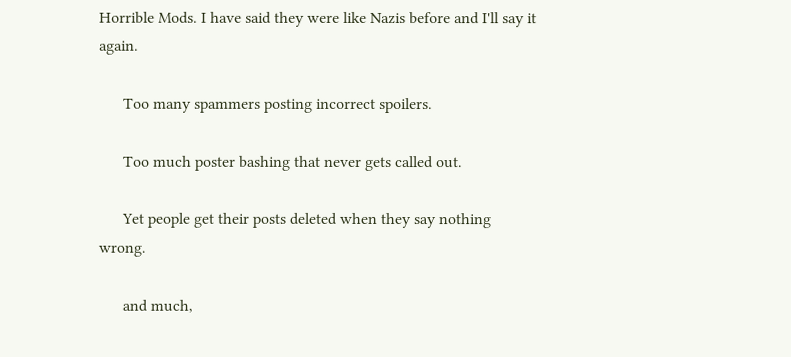Horrible Mods. I have said they were like Nazis before and I'll say it again.

      Too many spammers posting incorrect spoilers.

      Too much poster bashing that never gets called out.

      Yet people get their posts deleted when they say nothing wrong.

      and much,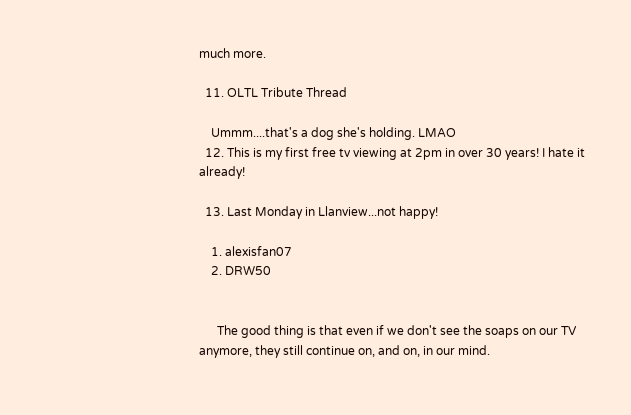much more.

  11. OLTL Tribute Thread

    Ummm....that's a dog she's holding. LMAO
  12. This is my first free tv viewing at 2pm in over 30 years! I hate it already!

  13. Last Monday in Llanview...not happy!

    1. alexisfan07
    2. DRW50


      The good thing is that even if we don't see the soaps on our TV anymore, they still continue on, and on, in our mind.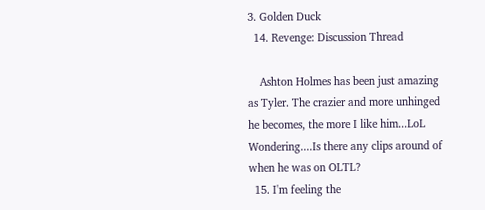3. Golden Duck
  14. Revenge: Discussion Thread

    Ashton Holmes has been just amazing as Tyler. The crazier and more unhinged he becomes, the more I like him...LoL Wondering....Is there any clips around of when he was on OLTL?
  15. I'm feeling the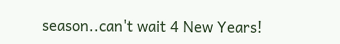season..can't wait 4 New Years!